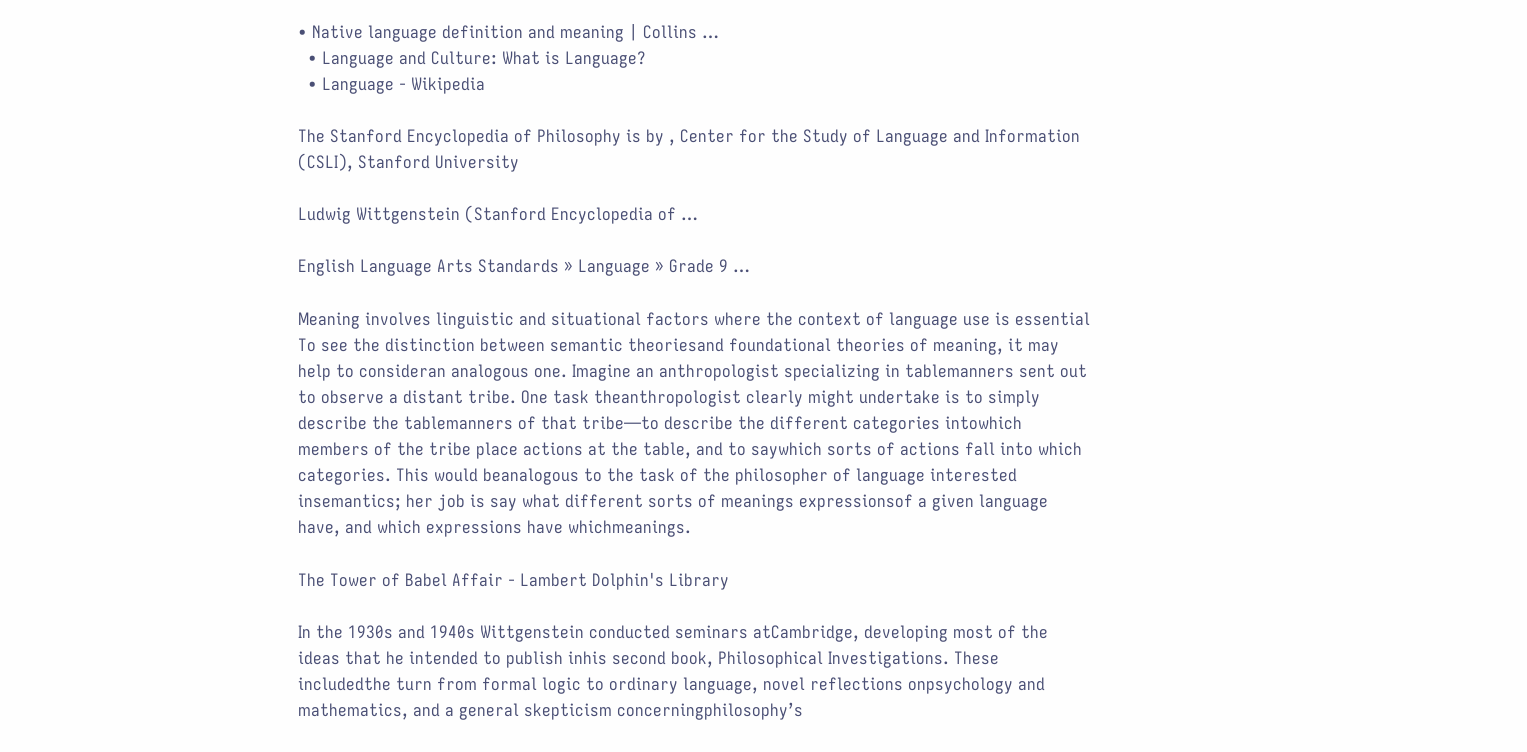• Native language definition and meaning | Collins …
  • Language and Culture: What is Language?
  • Language - Wikipedia

The Stanford Encyclopedia of Philosophy is by , Center for the Study of Language and Information (CSLI), Stanford University

Ludwig Wittgenstein (Stanford Encyclopedia of …

English Language Arts Standards » Language » Grade 9 …

Meaning involves linguistic and situational factors where the context of language use is essential
To see the distinction between semantic theoriesand foundational theories of meaning, it may help to consideran analogous one. Imagine an anthropologist specializing in tablemanners sent out to observe a distant tribe. One task theanthropologist clearly might undertake is to simply describe the tablemanners of that tribe—to describe the different categories intowhich members of the tribe place actions at the table, and to saywhich sorts of actions fall into which categories. This would beanalogous to the task of the philosopher of language interested insemantics; her job is say what different sorts of meanings expressionsof a given language have, and which expressions have whichmeanings.

The Tower of Babel Affair - Lambert Dolphin's Library

In the 1930s and 1940s Wittgenstein conducted seminars atCambridge, developing most of the ideas that he intended to publish inhis second book, Philosophical Investigations. These includedthe turn from formal logic to ordinary language, novel reflections onpsychology and mathematics, and a general skepticism concerningphilosophy’s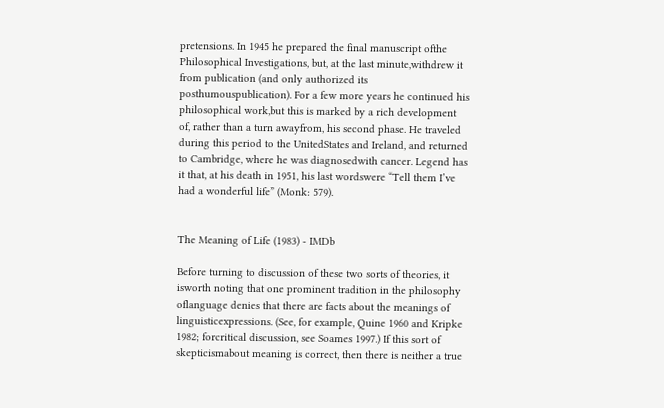pretensions. In 1945 he prepared the final manuscript ofthe Philosophical Investigations, but, at the last minute,withdrew it from publication (and only authorized its posthumouspublication). For a few more years he continued his philosophical work,but this is marked by a rich development of, rather than a turn awayfrom, his second phase. He traveled during this period to the UnitedStates and Ireland, and returned to Cambridge, where he was diagnosedwith cancer. Legend has it that, at his death in 1951, his last wordswere “Tell them I’ve had a wonderful life” (Monk: 579).


The Meaning of Life (1983) - IMDb

Before turning to discussion of these two sorts of theories, it isworth noting that one prominent tradition in the philosophy oflanguage denies that there are facts about the meanings of linguisticexpressions. (See, for example, Quine 1960 and Kripke 1982; forcritical discussion, see Soames 1997.) If this sort of skepticismabout meaning is correct, then there is neither a true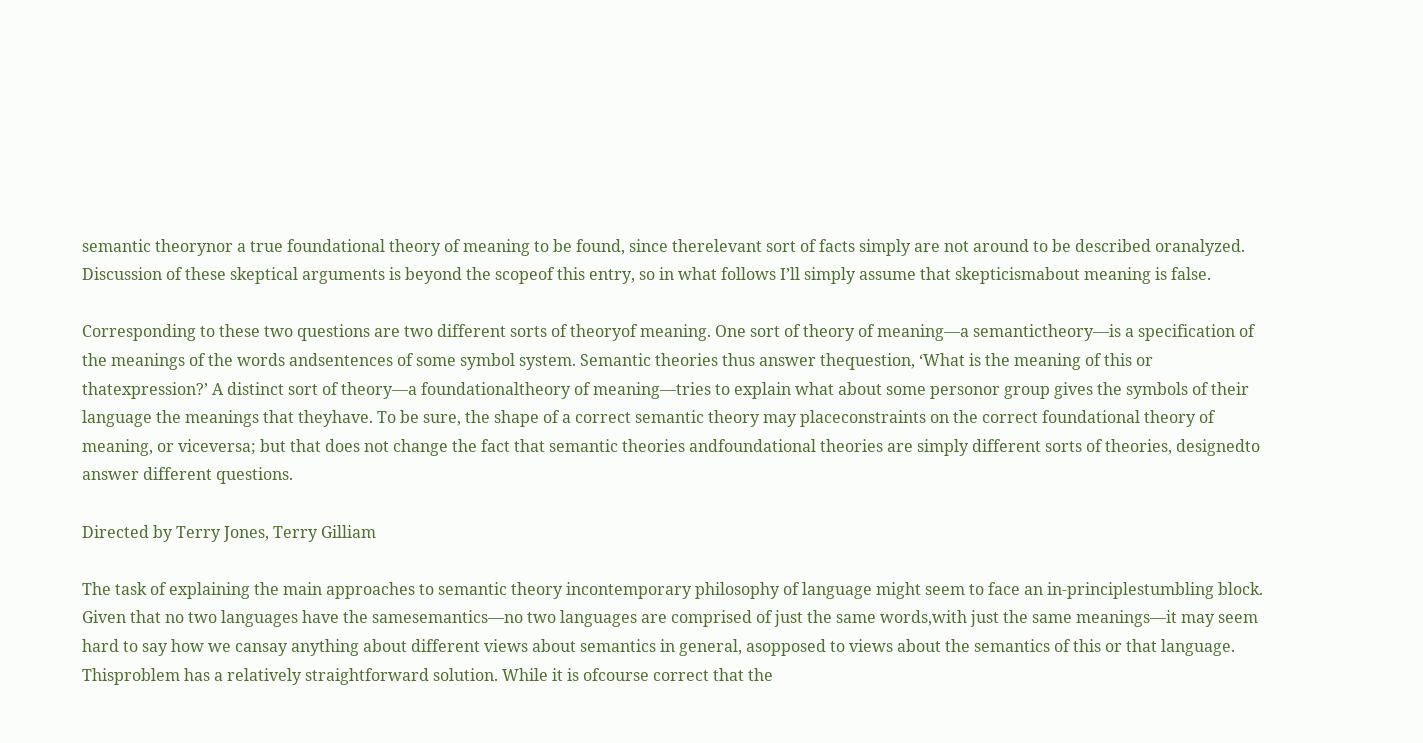semantic theorynor a true foundational theory of meaning to be found, since therelevant sort of facts simply are not around to be described oranalyzed. Discussion of these skeptical arguments is beyond the scopeof this entry, so in what follows I’ll simply assume that skepticismabout meaning is false.

Corresponding to these two questions are two different sorts of theoryof meaning. One sort of theory of meaning—a semantictheory—is a specification of the meanings of the words andsentences of some symbol system. Semantic theories thus answer thequestion, ‘What is the meaning of this or thatexpression?’ A distinct sort of theory—a foundationaltheory of meaning—tries to explain what about some personor group gives the symbols of their language the meanings that theyhave. To be sure, the shape of a correct semantic theory may placeconstraints on the correct foundational theory of meaning, or viceversa; but that does not change the fact that semantic theories andfoundational theories are simply different sorts of theories, designedto answer different questions.

Directed by Terry Jones, Terry Gilliam

The task of explaining the main approaches to semantic theory incontemporary philosophy of language might seem to face an in-principlestumbling block. Given that no two languages have the samesemantics—no two languages are comprised of just the same words,with just the same meanings—it may seem hard to say how we cansay anything about different views about semantics in general, asopposed to views about the semantics of this or that language. Thisproblem has a relatively straightforward solution. While it is ofcourse correct that the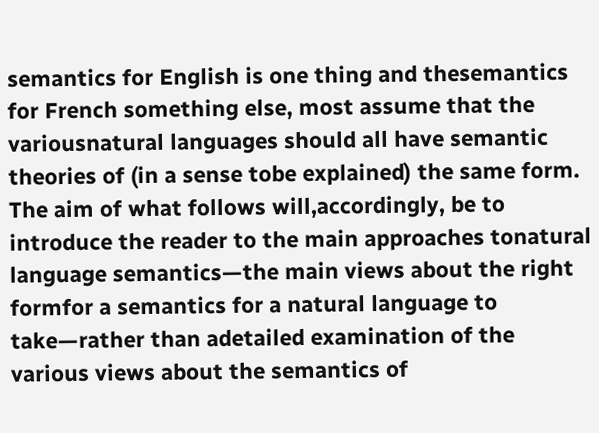semantics for English is one thing and thesemantics for French something else, most assume that the variousnatural languages should all have semantic theories of (in a sense tobe explained) the same form. The aim of what follows will,accordingly, be to introduce the reader to the main approaches tonatural language semantics—the main views about the right formfor a semantics for a natural language to take—rather than adetailed examination of the various views about the semantics of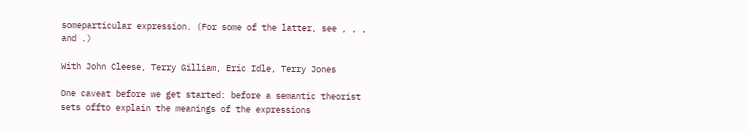someparticular expression. (For some of the latter, see , , , and .)

With John Cleese, Terry Gilliam, Eric Idle, Terry Jones

One caveat before we get started: before a semantic theorist sets offto explain the meanings of the expressions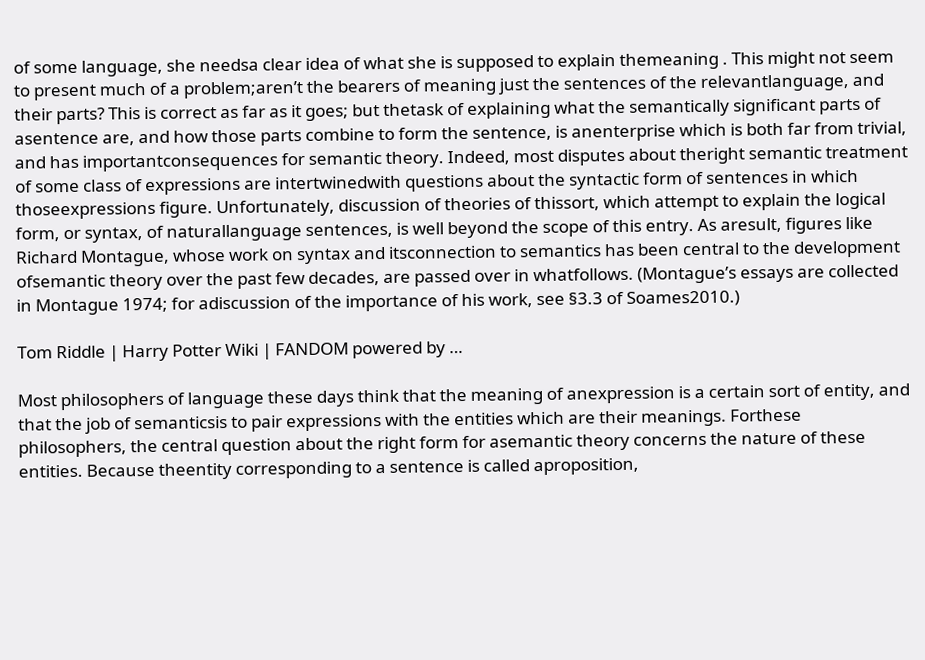of some language, she needsa clear idea of what she is supposed to explain themeaning . This might not seem to present much of a problem;aren’t the bearers of meaning just the sentences of the relevantlanguage, and their parts? This is correct as far as it goes; but thetask of explaining what the semantically significant parts of asentence are, and how those parts combine to form the sentence, is anenterprise which is both far from trivial, and has importantconsequences for semantic theory. Indeed, most disputes about theright semantic treatment of some class of expressions are intertwinedwith questions about the syntactic form of sentences in which thoseexpressions figure. Unfortunately, discussion of theories of thissort, which attempt to explain the logical form, or syntax, of naturallanguage sentences, is well beyond the scope of this entry. As aresult, figures like Richard Montague, whose work on syntax and itsconnection to semantics has been central to the development ofsemantic theory over the past few decades, are passed over in whatfollows. (Montague’s essays are collected in Montague 1974; for adiscussion of the importance of his work, see §3.3 of Soames2010.)

Tom Riddle | Harry Potter Wiki | FANDOM powered by …

Most philosophers of language these days think that the meaning of anexpression is a certain sort of entity, and that the job of semanticsis to pair expressions with the entities which are their meanings. Forthese philosophers, the central question about the right form for asemantic theory concerns the nature of these entities. Because theentity corresponding to a sentence is called aproposition,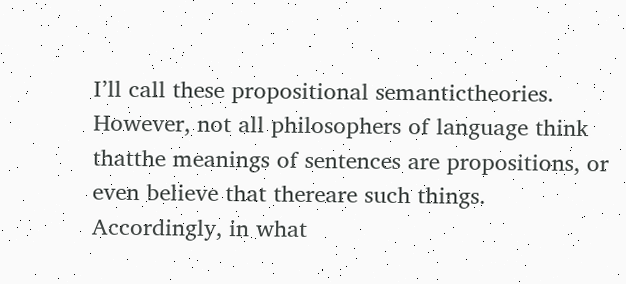I’ll call these propositional semantictheories. However, not all philosophers of language think thatthe meanings of sentences are propositions, or even believe that thereare such things. Accordingly, in what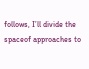follows, I’ll divide the spaceof approaches to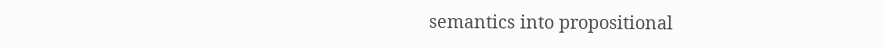semantics into propositional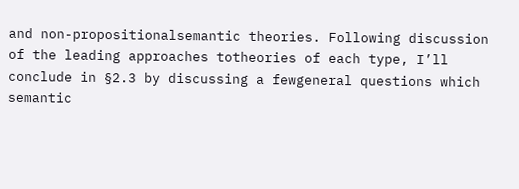and non-propositionalsemantic theories. Following discussion of the leading approaches totheories of each type, I’ll conclude in §2.3 by discussing a fewgeneral questions which semantic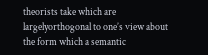theorists take which are largelyorthogonal to one’s view about the form which a semantic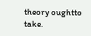theory oughtto take.